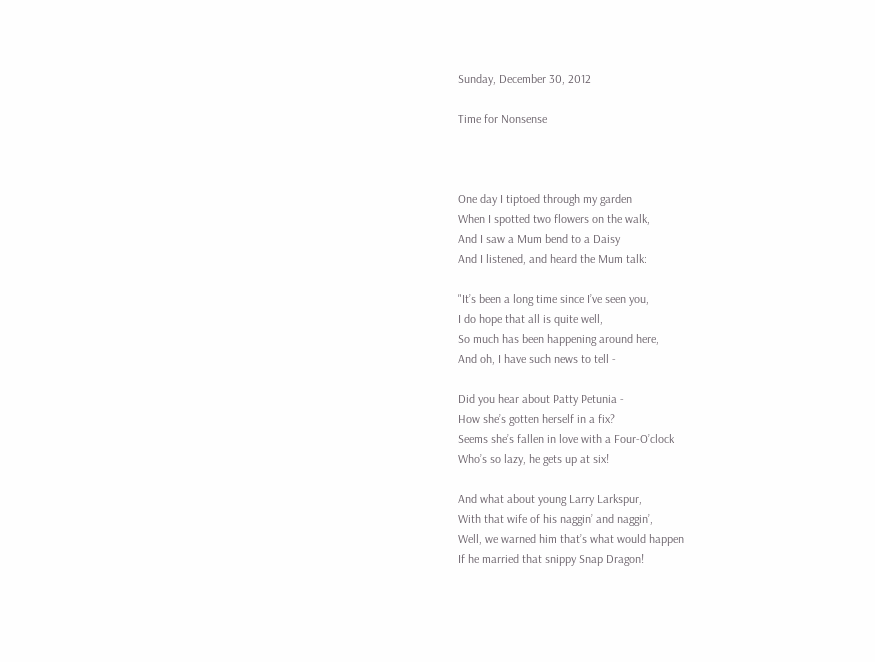Sunday, December 30, 2012

Time for Nonsense



One day I tiptoed through my garden
When I spotted two flowers on the walk,
And I saw a Mum bend to a Daisy
And I listened, and heard the Mum talk:

"It’s been a long time since I’ve seen you,
I do hope that all is quite well,
So much has been happening around here,
And oh, I have such news to tell -

Did you hear about Patty Petunia -
How she’s gotten herself in a fix?
Seems she’s fallen in love with a Four-O’clock
Who’s so lazy, he gets up at six!

And what about young Larry Larkspur,
With that wife of his naggin’ and naggin’,
Well, we warned him that’s what would happen
If he married that snippy Snap Dragon!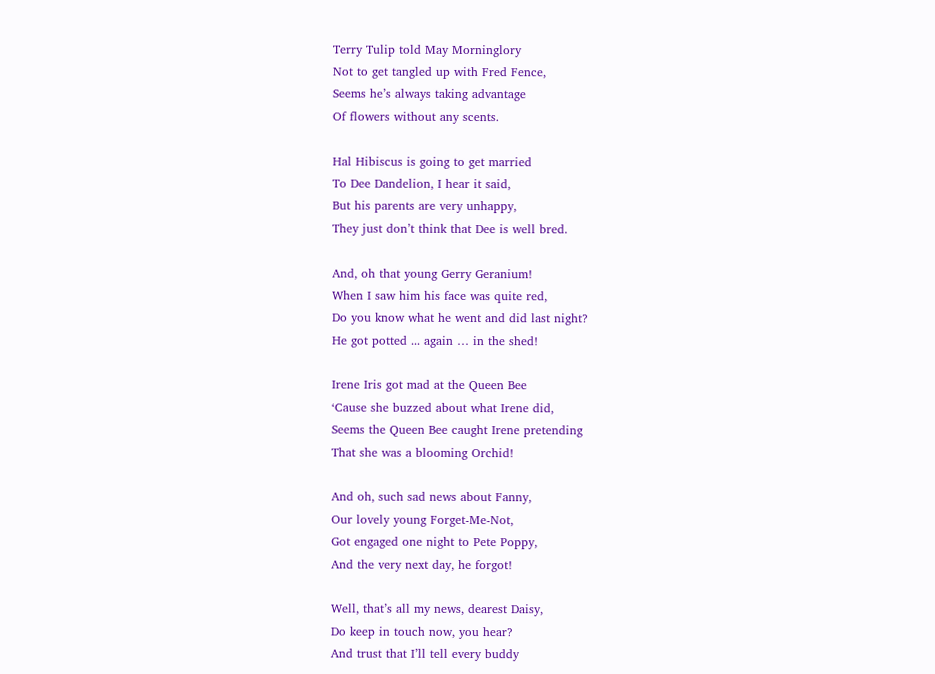Terry Tulip told May Morninglory
Not to get tangled up with Fred Fence,
Seems he’s always taking advantage
Of flowers without any scents.

Hal Hibiscus is going to get married
To Dee Dandelion, I hear it said,
But his parents are very unhappy,
They just don’t think that Dee is well bred.

And, oh that young Gerry Geranium!
When I saw him his face was quite red,
Do you know what he went and did last night?
He got potted ... again … in the shed!

Irene Iris got mad at the Queen Bee
‘Cause she buzzed about what Irene did,
Seems the Queen Bee caught Irene pretending
That she was a blooming Orchid!

And oh, such sad news about Fanny,
Our lovely young Forget-Me-Not,
Got engaged one night to Pete Poppy,
And the very next day, he forgot!

Well, that’s all my news, dearest Daisy,
Do keep in touch now, you hear?
And trust that I’ll tell every buddy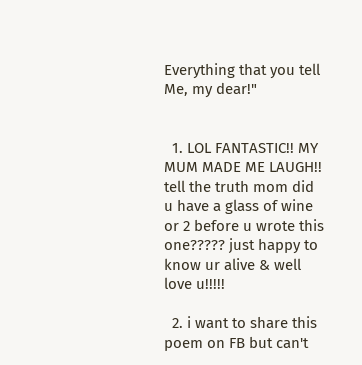Everything that you tell Me, my dear!"


  1. LOL FANTASTIC!! MY MUM MADE ME LAUGH!! tell the truth mom did u have a glass of wine or 2 before u wrote this one????? just happy to know ur alive & well love u!!!!!

  2. i want to share this poem on FB but can't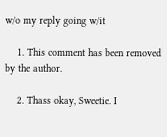w/o my reply going w/it

    1. This comment has been removed by the author.

    2. Thass okay, Sweetie. I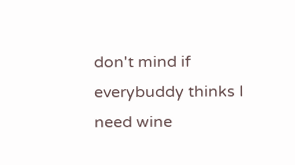don't mind if everybuddy thinks I need wine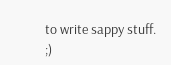to write sappy stuff. ;)